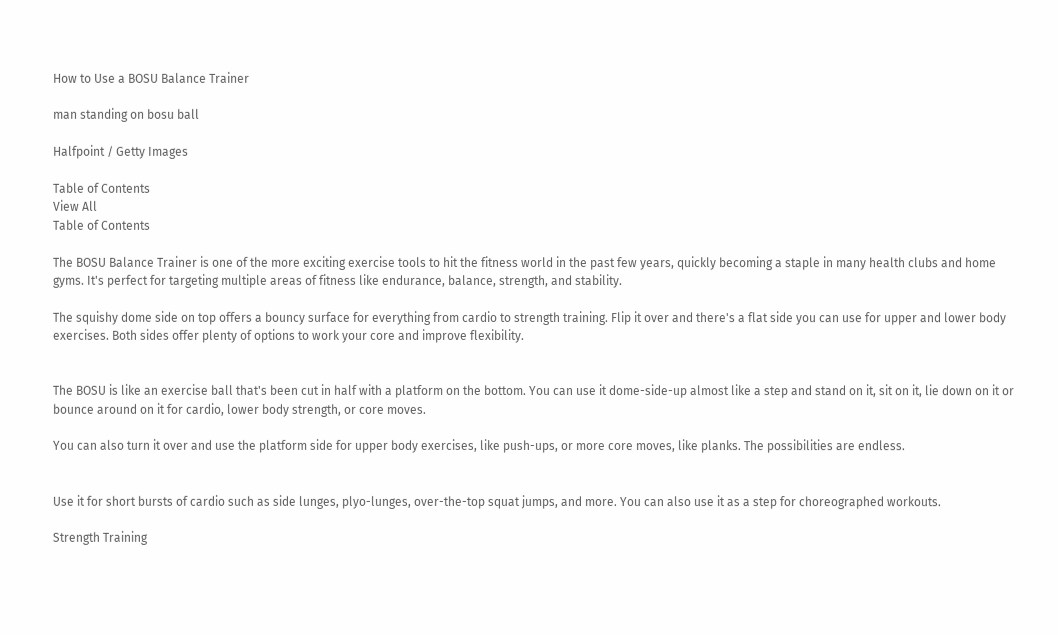How to Use a BOSU Balance Trainer

man standing on bosu ball

Halfpoint / Getty Images

Table of Contents
View All
Table of Contents

The BOSU Balance Trainer is one of the more exciting exercise tools to hit the fitness world in the past few years, quickly becoming a staple in many health clubs and home gyms. It's perfect for targeting multiple areas of fitness like endurance, balance, strength, and stability.

The squishy dome side on top offers a bouncy surface for everything from cardio to strength training. Flip it over and there's a flat side you can use for upper and lower body exercises. Both sides offer plenty of options to work your core and improve flexibility.


The BOSU is like an exercise ball that's been cut in half with a platform on the bottom. You can use it dome-side-up almost like a step and stand on it, sit on it, lie down on it or bounce around on it for cardio, lower body strength, or core moves.

You can also turn it over and use the platform side for upper body exercises, like push-ups, or more core moves, like planks. The possibilities are endless.


Use it for short bursts of cardio such as side lunges, plyo-lunges, over-the-top squat jumps, and more. You can also use it as a step for choreographed workouts.

Strength Training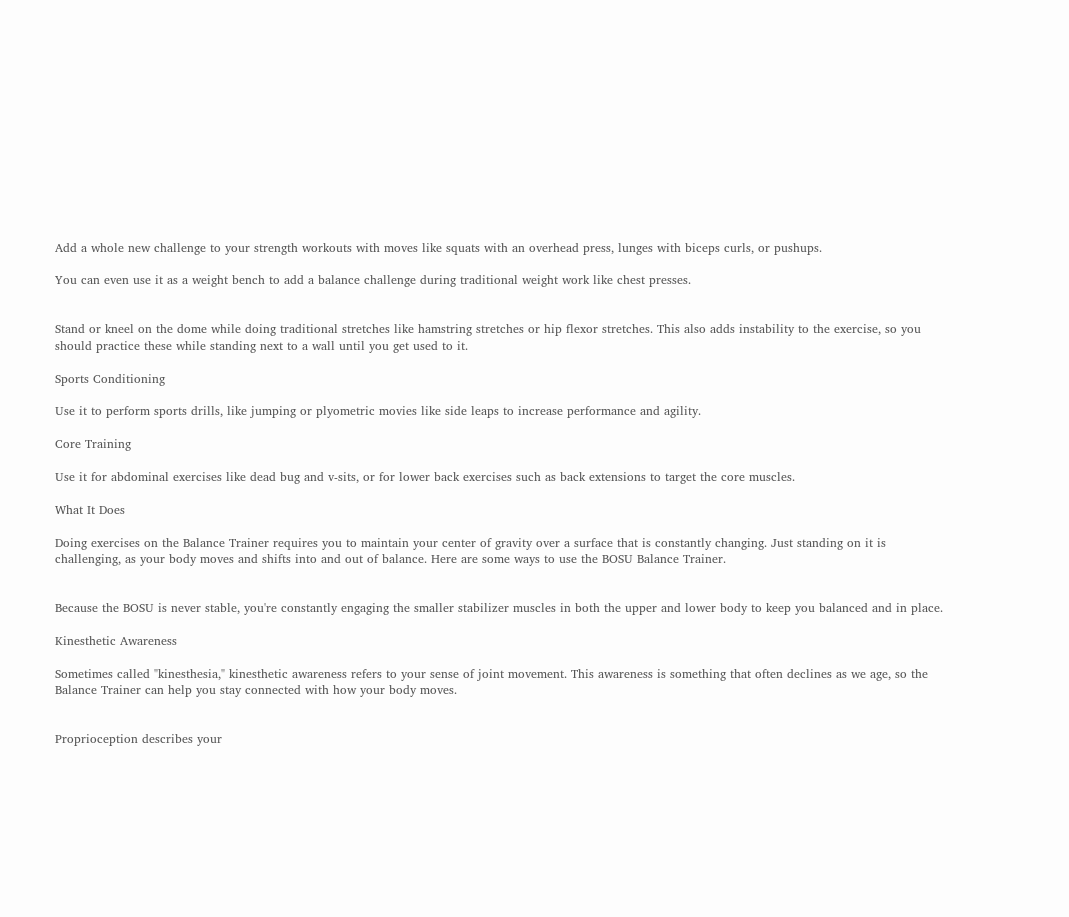Add a whole new challenge to your strength workouts with moves like squats with an overhead press, lunges with biceps curls, or pushups.

You can even use it as a weight bench to add a balance challenge during traditional weight work like chest presses.


Stand or kneel on the dome while doing traditional stretches like hamstring stretches or hip flexor stretches. This also adds instability to the exercise, so you should practice these while standing next to a wall until you get used to it.

Sports Conditioning

Use it to perform sports drills, like jumping or plyometric movies like side leaps to increase performance and agility.

Core Training

Use it for abdominal exercises like dead bug and v-sits, or for lower back exercises such as back extensions to target the core muscles.

What It Does

Doing exercises on the Balance Trainer requires you to maintain your center of gravity over a surface that is constantly changing. Just standing on it is challenging, as your body moves and shifts into and out of balance. Here are some ways to use the BOSU Balance Trainer.


Because the BOSU is never stable, you're constantly engaging the smaller stabilizer muscles in both the upper and lower body to keep you balanced and in place.

Kinesthetic Awareness

Sometimes called "kinesthesia," kinesthetic awareness refers to your sense of joint movement. This awareness is something that often declines as we age, so the Balance Trainer can help you stay connected with how your body moves.


Proprioception describes your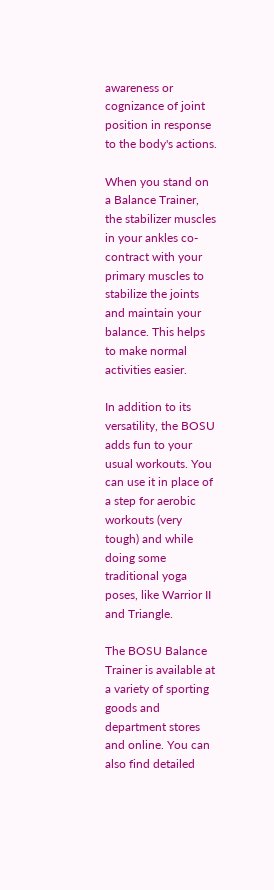awareness or cognizance of joint position in response to the body's actions.

When you stand on a Balance Trainer, the stabilizer muscles in your ankles co-contract with your primary muscles to stabilize the joints and maintain your balance. This helps to make normal activities easier.

In addition to its versatility, the BOSU adds fun to your usual workouts. You can use it in place of a step for aerobic workouts (very tough) and while doing some traditional yoga poses, like Warrior II and Triangle.

The BOSU Balance Trainer is available at a variety of sporting goods and department stores and online. You can also find detailed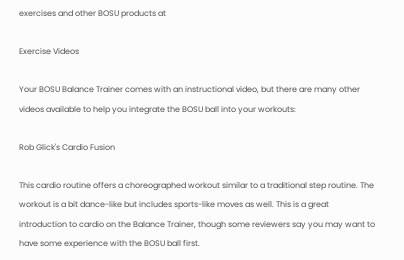exercises and other BOSU products at

Exercise Videos

Your BOSU Balance Trainer comes with an instructional video, but there are many other videos available to help you integrate the BOSU ball into your workouts:

Rob Glick's Cardio Fusion

This cardio routine offers a choreographed workout similar to a traditional step routine. The workout is a bit dance-like but includes sports-like moves as well. This is a great introduction to cardio on the Balance Trainer, though some reviewers say you may want to have some experience with the BOSU ball first.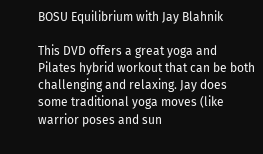BOSU Equilibrium with Jay Blahnik

This DVD offers a great yoga and Pilates hybrid workout that can be both challenging and relaxing. Jay does some traditional yoga moves (like warrior poses and sun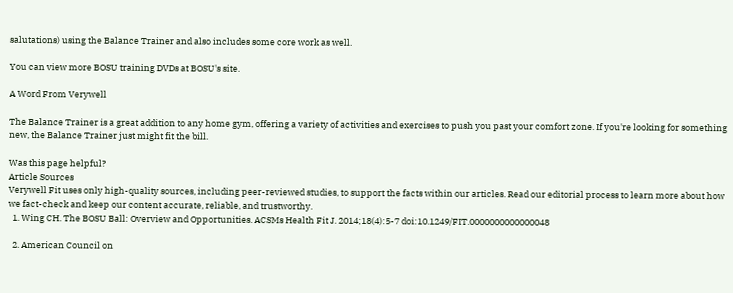salutations) using the Balance Trainer and also includes some core work as well.

You can view more BOSU training DVDs at BOSU's site.

A Word From Verywell

The Balance Trainer is a great addition to any home gym, offering a variety of activities and exercises to push you past your comfort zone. If you're looking for something new, the Balance Trainer just might fit the bill.

Was this page helpful?
Article Sources
Verywell Fit uses only high-quality sources, including peer-reviewed studies, to support the facts within our articles. Read our editorial process to learn more about how we fact-check and keep our content accurate, reliable, and trustworthy.
  1. Wing CH. The BOSU Ball: Overview and Opportunities. ACSMs Health Fit J. 2014;18(4):5-7 doi:10.1249/FIT.0000000000000048

  2. American Council on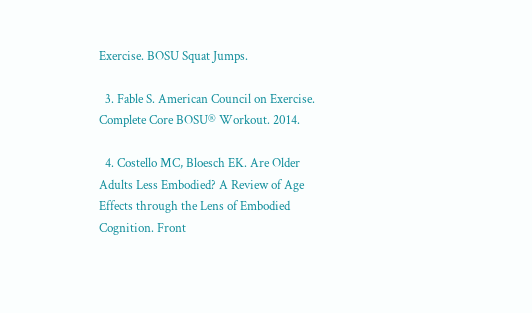Exercise. BOSU Squat Jumps.

  3. Fable S. American Council on Exercise. Complete Core BOSU® Workout. 2014.

  4. Costello MC, Bloesch EK. Are Older Adults Less Embodied? A Review of Age Effects through the Lens of Embodied Cognition. Front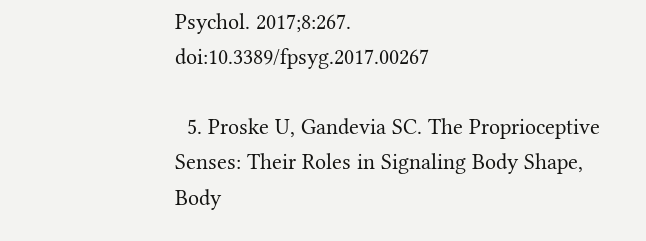Psychol. 2017;8:267. doi:10.3389/fpsyg.2017.00267

  5. Proske U, Gandevia SC. The Proprioceptive Senses: Their Roles in Signaling Body Shape, Body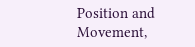Position and Movement,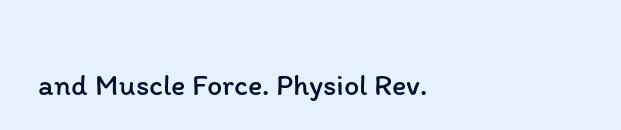and Muscle Force. Physiol Rev.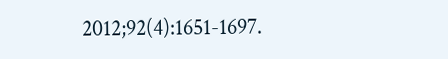2012;92(4):1651-1697.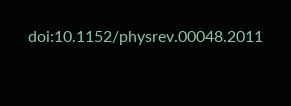doi:10.1152/physrev.00048.2011